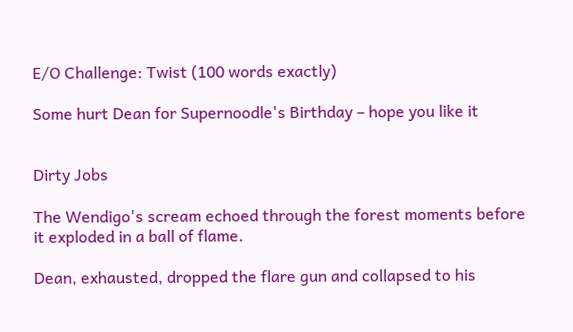E/O Challenge: Twist (100 words exactly)

Some hurt Dean for Supernoodle's Birthday – hope you like it


Dirty Jobs

The Wendigo's scream echoed through the forest moments before it exploded in a ball of flame.

Dean, exhausted, dropped the flare gun and collapsed to his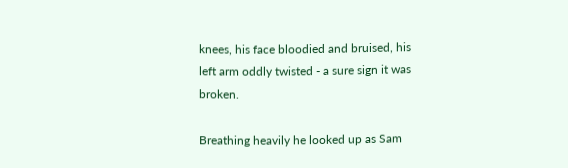knees, his face bloodied and bruised, his left arm oddly twisted - a sure sign it was broken.

Breathing heavily he looked up as Sam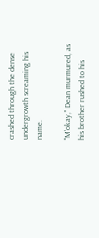crashed through the dense undergrowth screaming his name.

"M'okay," Dean murmured, as his brother rushed to his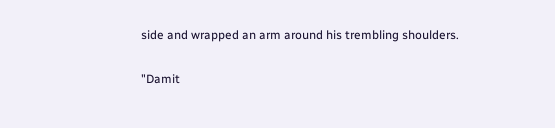side and wrapped an arm around his trembling shoulders.

"Damit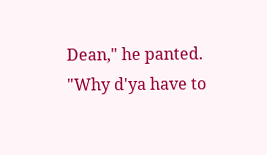Dean," he panted. "Why d'ya have to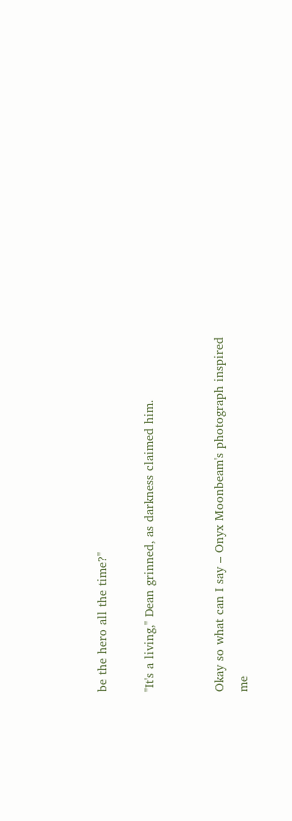be the hero all the time?"

"It's a living," Dean grinned, as darkness claimed him.


Okay so what can I say – Onyx Moonbeam's photograph inspired me